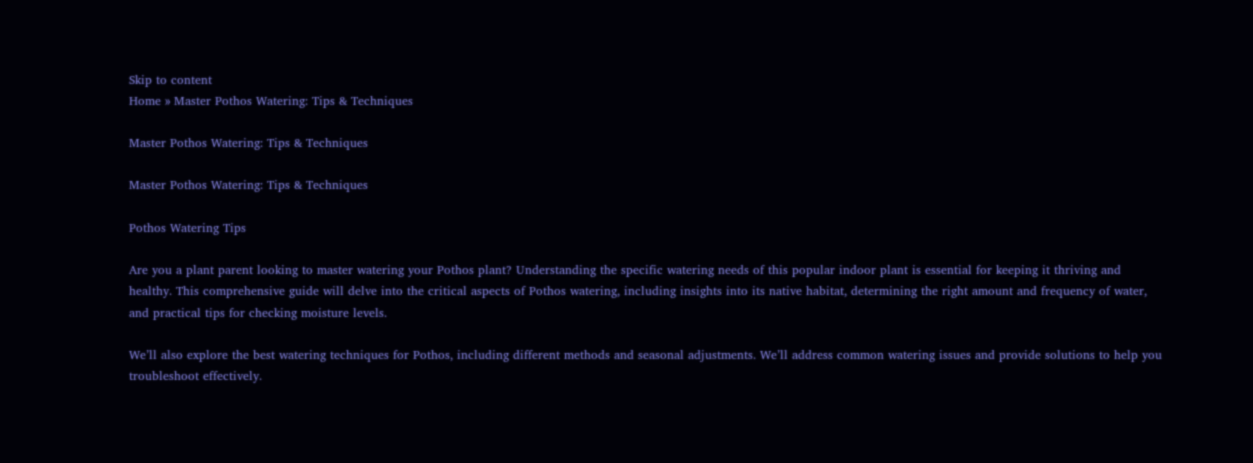Skip to content
Home » Master Pothos Watering: Tips & Techniques

Master Pothos Watering: Tips & Techniques

Master Pothos Watering: Tips & Techniques

Pothos Watering Tips

Are you a plant parent looking to master watering your Pothos plant? Understanding the specific watering needs of this popular indoor plant is essential for keeping it thriving and healthy. This comprehensive guide will delve into the critical aspects of Pothos watering, including insights into its native habitat, determining the right amount and frequency of water, and practical tips for checking moisture levels.

We’ll also explore the best watering techniques for Pothos, including different methods and seasonal adjustments. We’ll address common watering issues and provide solutions to help you troubleshoot effectively.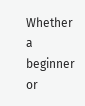Whether a beginner or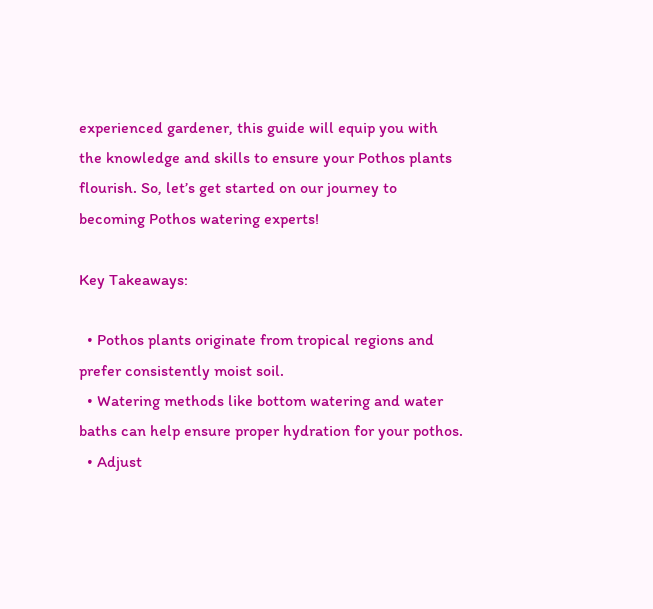experienced gardener, this guide will equip you with the knowledge and skills to ensure your Pothos plants flourish. So, let’s get started on our journey to becoming Pothos watering experts!

Key Takeaways:

  • Pothos plants originate from tropical regions and prefer consistently moist soil.
  • Watering methods like bottom watering and water baths can help ensure proper hydration for your pothos.
  • Adjust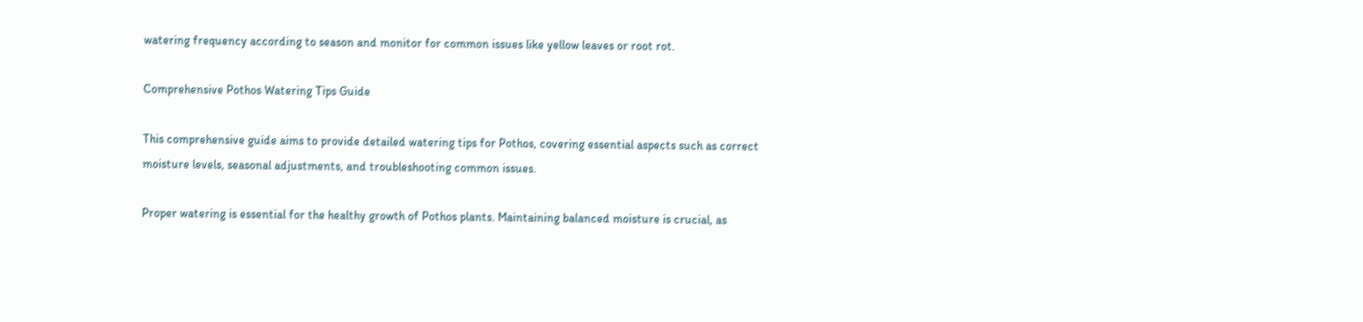watering frequency according to season and monitor for common issues like yellow leaves or root rot.

Comprehensive Pothos Watering Tips Guide

This comprehensive guide aims to provide detailed watering tips for Pothos, covering essential aspects such as correct moisture levels, seasonal adjustments, and troubleshooting common issues.

Proper watering is essential for the healthy growth of Pothos plants. Maintaining balanced moisture is crucial, as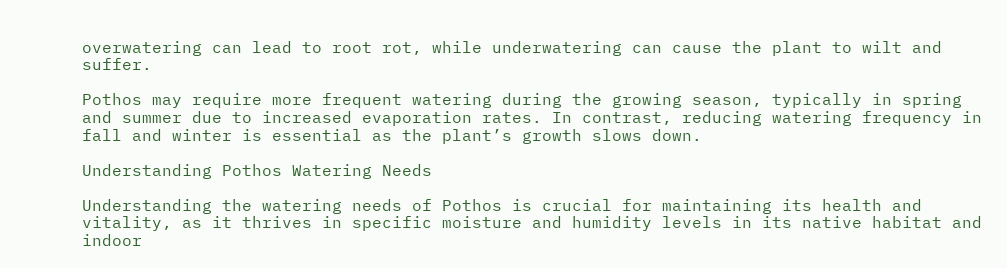overwatering can lead to root rot, while underwatering can cause the plant to wilt and suffer.

Pothos may require more frequent watering during the growing season, typically in spring and summer due to increased evaporation rates. In contrast, reducing watering frequency in fall and winter is essential as the plant’s growth slows down.

Understanding Pothos Watering Needs

Understanding the watering needs of Pothos is crucial for maintaining its health and vitality, as it thrives in specific moisture and humidity levels in its native habitat and indoor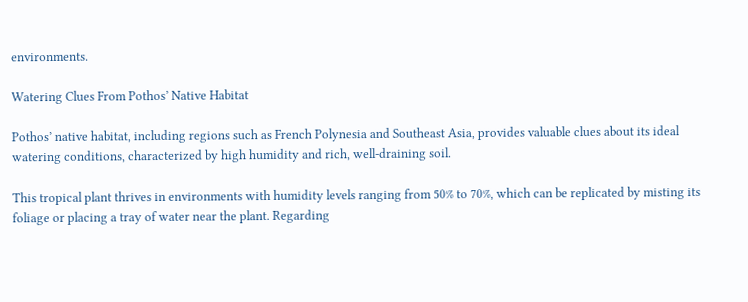environments.

Watering Clues From Pothos’ Native Habitat

Pothos’ native habitat, including regions such as French Polynesia and Southeast Asia, provides valuable clues about its ideal watering conditions, characterized by high humidity and rich, well-draining soil.

This tropical plant thrives in environments with humidity levels ranging from 50% to 70%, which can be replicated by misting its foliage or placing a tray of water near the plant. Regarding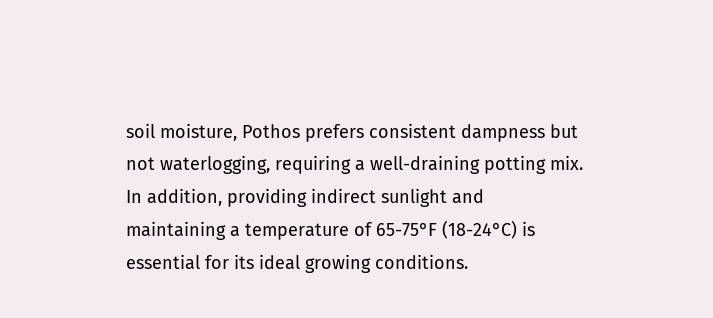soil moisture, Pothos prefers consistent dampness but not waterlogging, requiring a well-draining potting mix. In addition, providing indirect sunlight and maintaining a temperature of 65-75°F (18-24°C) is essential for its ideal growing conditions.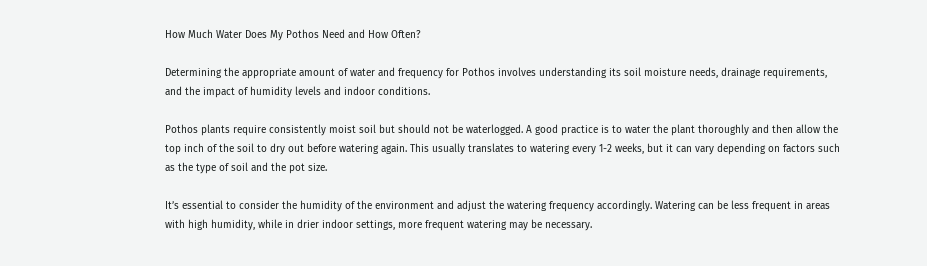How Much Water Does My Pothos Need and How Often?

Determining the appropriate amount of water and frequency for Pothos involves understanding its soil moisture needs, drainage requirements, and the impact of humidity levels and indoor conditions.

Pothos plants require consistently moist soil but should not be waterlogged. A good practice is to water the plant thoroughly and then allow the top inch of the soil to dry out before watering again. This usually translates to watering every 1-2 weeks, but it can vary depending on factors such as the type of soil and the pot size.

It’s essential to consider the humidity of the environment and adjust the watering frequency accordingly. Watering can be less frequent in areas with high humidity, while in drier indoor settings, more frequent watering may be necessary.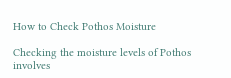How to Check Pothos Moisture

Checking the moisture levels of Pothos involves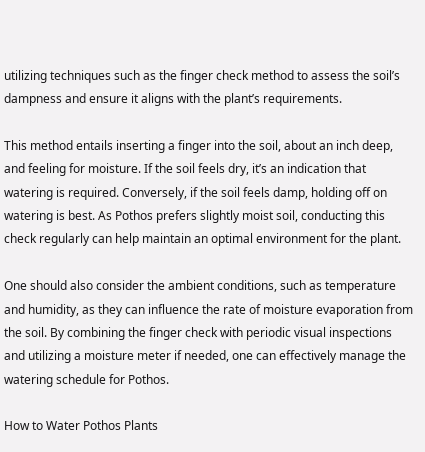utilizing techniques such as the finger check method to assess the soil’s dampness and ensure it aligns with the plant’s requirements.

This method entails inserting a finger into the soil, about an inch deep, and feeling for moisture. If the soil feels dry, it’s an indication that watering is required. Conversely, if the soil feels damp, holding off on watering is best. As Pothos prefers slightly moist soil, conducting this check regularly can help maintain an optimal environment for the plant.

One should also consider the ambient conditions, such as temperature and humidity, as they can influence the rate of moisture evaporation from the soil. By combining the finger check with periodic visual inspections and utilizing a moisture meter if needed, one can effectively manage the watering schedule for Pothos.

How to Water Pothos Plants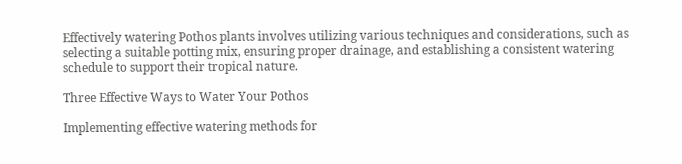Effectively watering Pothos plants involves utilizing various techniques and considerations, such as selecting a suitable potting mix, ensuring proper drainage, and establishing a consistent watering schedule to support their tropical nature.

Three Effective Ways to Water Your Pothos

Implementing effective watering methods for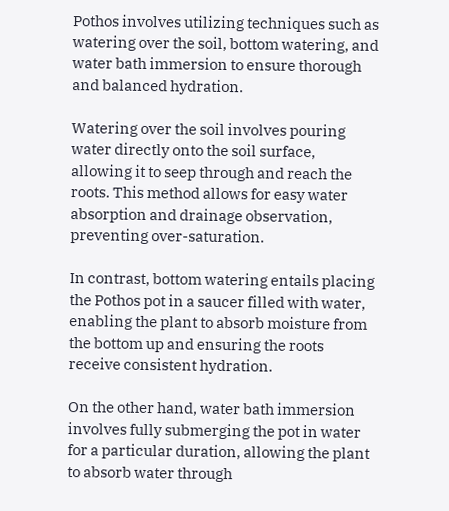Pothos involves utilizing techniques such as watering over the soil, bottom watering, and water bath immersion to ensure thorough and balanced hydration.

Watering over the soil involves pouring water directly onto the soil surface, allowing it to seep through and reach the roots. This method allows for easy water absorption and drainage observation, preventing over-saturation.

In contrast, bottom watering entails placing the Pothos pot in a saucer filled with water, enabling the plant to absorb moisture from the bottom up and ensuring the roots receive consistent hydration.

On the other hand, water bath immersion involves fully submerging the pot in water for a particular duration, allowing the plant to absorb water through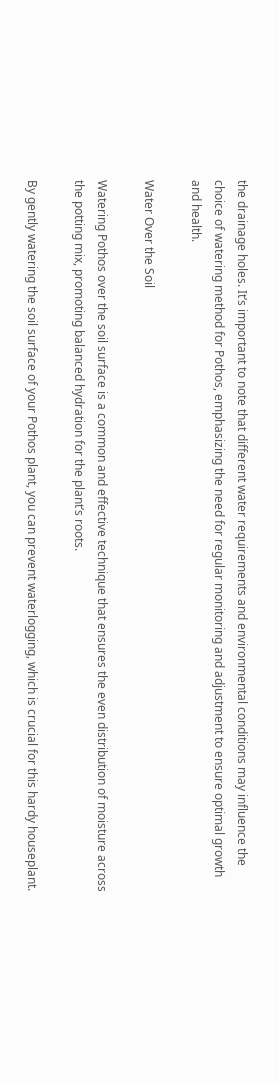the drainage holes. It’s important to note that different water requirements and environmental conditions may influence the choice of watering method for Pothos, emphasizing the need for regular monitoring and adjustment to ensure optimal growth and health.

Water Over the Soil

Watering Pothos over the soil surface is a common and effective technique that ensures the even distribution of moisture across the potting mix, promoting balanced hydration for the plant’s roots.

By gently watering the soil surface of your Pothos plant, you can prevent waterlogging, which is crucial for this hardy houseplant.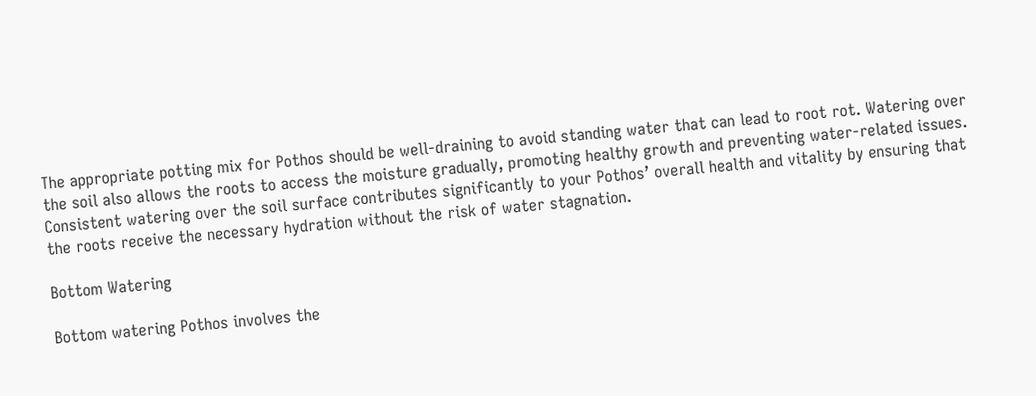The appropriate potting mix for Pothos should be well-draining to avoid standing water that can lead to root rot. Watering over the soil also allows the roots to access the moisture gradually, promoting healthy growth and preventing water-related issues. Consistent watering over the soil surface contributes significantly to your Pothos’ overall health and vitality by ensuring that the roots receive the necessary hydration without the risk of water stagnation.

Bottom Watering

Bottom watering Pothos involves the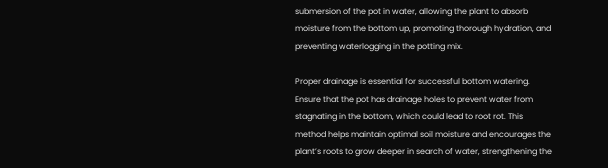submersion of the pot in water, allowing the plant to absorb moisture from the bottom up, promoting thorough hydration, and preventing waterlogging in the potting mix.

Proper drainage is essential for successful bottom watering. Ensure that the pot has drainage holes to prevent water from stagnating in the bottom, which could lead to root rot. This method helps maintain optimal soil moisture and encourages the plant’s roots to grow deeper in search of water, strengthening the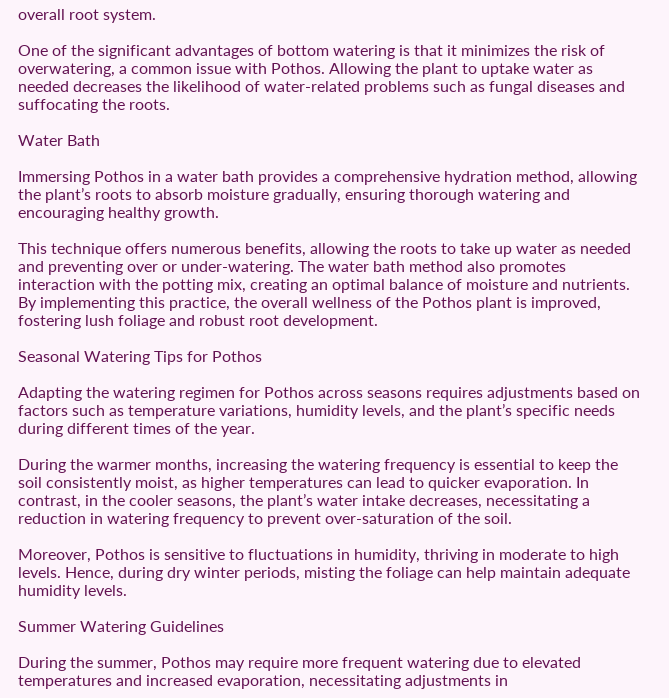overall root system.

One of the significant advantages of bottom watering is that it minimizes the risk of overwatering, a common issue with Pothos. Allowing the plant to uptake water as needed decreases the likelihood of water-related problems such as fungal diseases and suffocating the roots.

Water Bath

Immersing Pothos in a water bath provides a comprehensive hydration method, allowing the plant’s roots to absorb moisture gradually, ensuring thorough watering and encouraging healthy growth.

This technique offers numerous benefits, allowing the roots to take up water as needed and preventing over or under-watering. The water bath method also promotes interaction with the potting mix, creating an optimal balance of moisture and nutrients. By implementing this practice, the overall wellness of the Pothos plant is improved, fostering lush foliage and robust root development.

Seasonal Watering Tips for Pothos

Adapting the watering regimen for Pothos across seasons requires adjustments based on factors such as temperature variations, humidity levels, and the plant’s specific needs during different times of the year.

During the warmer months, increasing the watering frequency is essential to keep the soil consistently moist, as higher temperatures can lead to quicker evaporation. In contrast, in the cooler seasons, the plant’s water intake decreases, necessitating a reduction in watering frequency to prevent over-saturation of the soil.

Moreover, Pothos is sensitive to fluctuations in humidity, thriving in moderate to high levels. Hence, during dry winter periods, misting the foliage can help maintain adequate humidity levels.

Summer Watering Guidelines

During the summer, Pothos may require more frequent watering due to elevated temperatures and increased evaporation, necessitating adjustments in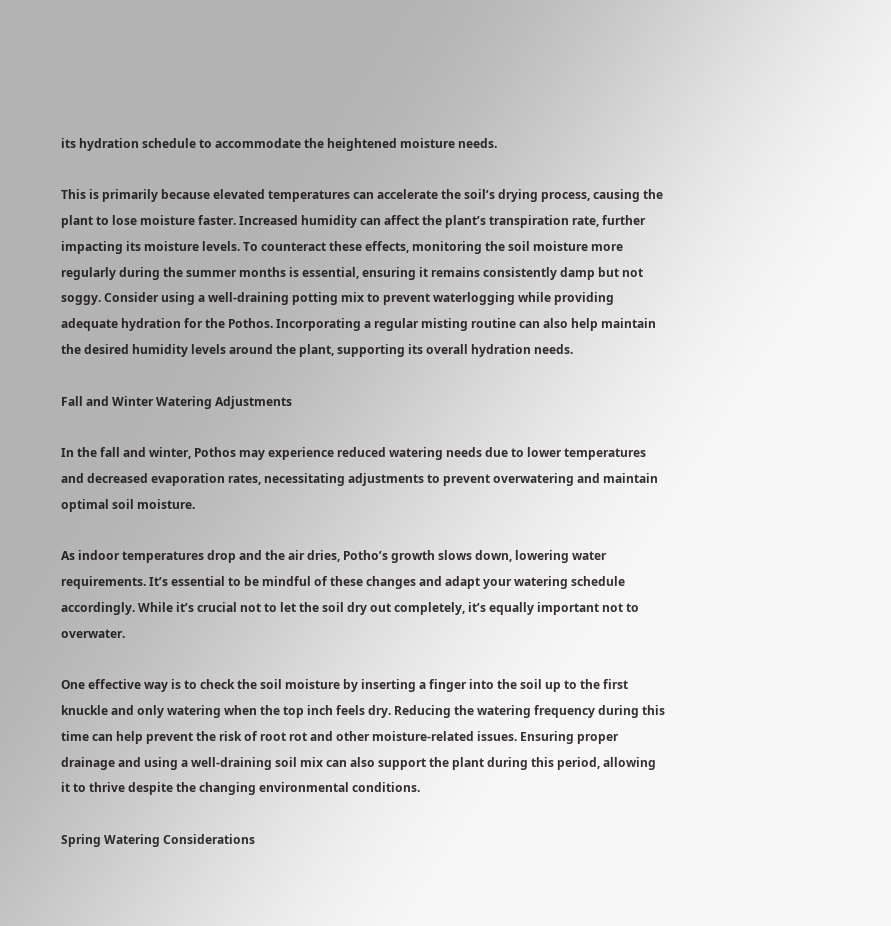its hydration schedule to accommodate the heightened moisture needs.

This is primarily because elevated temperatures can accelerate the soil’s drying process, causing the plant to lose moisture faster. Increased humidity can affect the plant’s transpiration rate, further impacting its moisture levels. To counteract these effects, monitoring the soil moisture more regularly during the summer months is essential, ensuring it remains consistently damp but not soggy. Consider using a well-draining potting mix to prevent waterlogging while providing adequate hydration for the Pothos. Incorporating a regular misting routine can also help maintain the desired humidity levels around the plant, supporting its overall hydration needs.

Fall and Winter Watering Adjustments

In the fall and winter, Pothos may experience reduced watering needs due to lower temperatures and decreased evaporation rates, necessitating adjustments to prevent overwatering and maintain optimal soil moisture.

As indoor temperatures drop and the air dries, Potho’s growth slows down, lowering water requirements. It’s essential to be mindful of these changes and adapt your watering schedule accordingly. While it’s crucial not to let the soil dry out completely, it’s equally important not to overwater.

One effective way is to check the soil moisture by inserting a finger into the soil up to the first knuckle and only watering when the top inch feels dry. Reducing the watering frequency during this time can help prevent the risk of root rot and other moisture-related issues. Ensuring proper drainage and using a well-draining soil mix can also support the plant during this period, allowing it to thrive despite the changing environmental conditions.

Spring Watering Considerations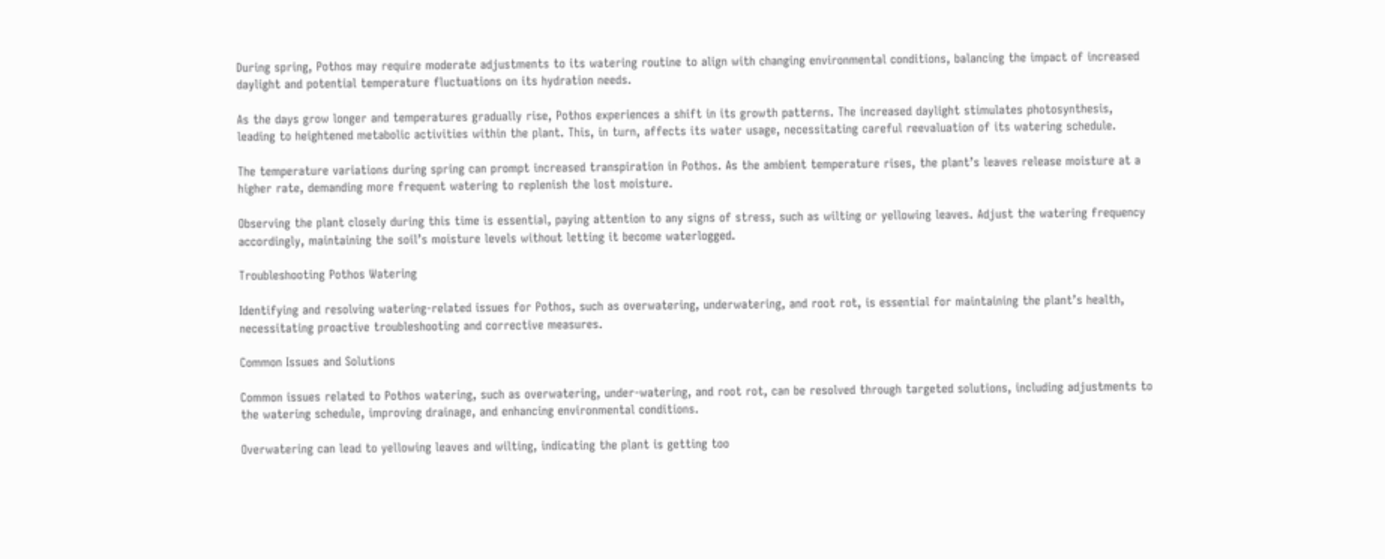During spring, Pothos may require moderate adjustments to its watering routine to align with changing environmental conditions, balancing the impact of increased daylight and potential temperature fluctuations on its hydration needs.

As the days grow longer and temperatures gradually rise, Pothos experiences a shift in its growth patterns. The increased daylight stimulates photosynthesis, leading to heightened metabolic activities within the plant. This, in turn, affects its water usage, necessitating careful reevaluation of its watering schedule.

The temperature variations during spring can prompt increased transpiration in Pothos. As the ambient temperature rises, the plant’s leaves release moisture at a higher rate, demanding more frequent watering to replenish the lost moisture.

Observing the plant closely during this time is essential, paying attention to any signs of stress, such as wilting or yellowing leaves. Adjust the watering frequency accordingly, maintaining the soil’s moisture levels without letting it become waterlogged.

Troubleshooting Pothos Watering

Identifying and resolving watering-related issues for Pothos, such as overwatering, underwatering, and root rot, is essential for maintaining the plant’s health, necessitating proactive troubleshooting and corrective measures.

Common Issues and Solutions

Common issues related to Pothos watering, such as overwatering, under-watering, and root rot, can be resolved through targeted solutions, including adjustments to the watering schedule, improving drainage, and enhancing environmental conditions.

Overwatering can lead to yellowing leaves and wilting, indicating the plant is getting too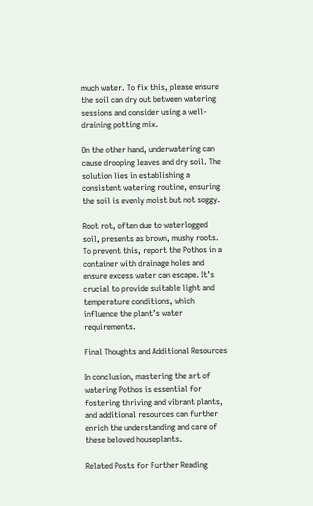much water. To fix this, please ensure the soil can dry out between watering sessions and consider using a well-draining potting mix.

On the other hand, underwatering can cause drooping leaves and dry soil. The solution lies in establishing a consistent watering routine, ensuring the soil is evenly moist but not soggy.

Root rot, often due to waterlogged soil, presents as brown, mushy roots. To prevent this, report the Pothos in a container with drainage holes and ensure excess water can escape. It’s crucial to provide suitable light and temperature conditions, which influence the plant’s water requirements.

Final Thoughts and Additional Resources

In conclusion, mastering the art of watering Pothos is essential for fostering thriving and vibrant plants, and additional resources can further enrich the understanding and care of these beloved houseplants.

Related Posts for Further Reading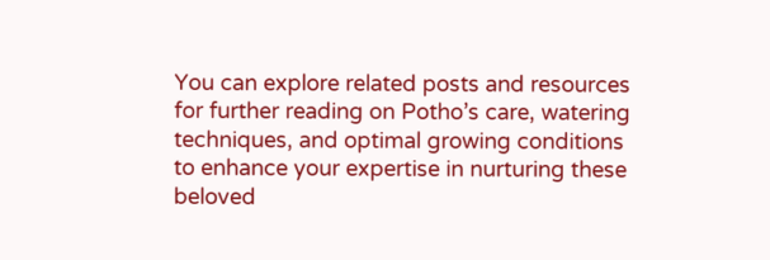You can explore related posts and resources for further reading on Potho’s care, watering techniques, and optimal growing conditions to enhance your expertise in nurturing these beloved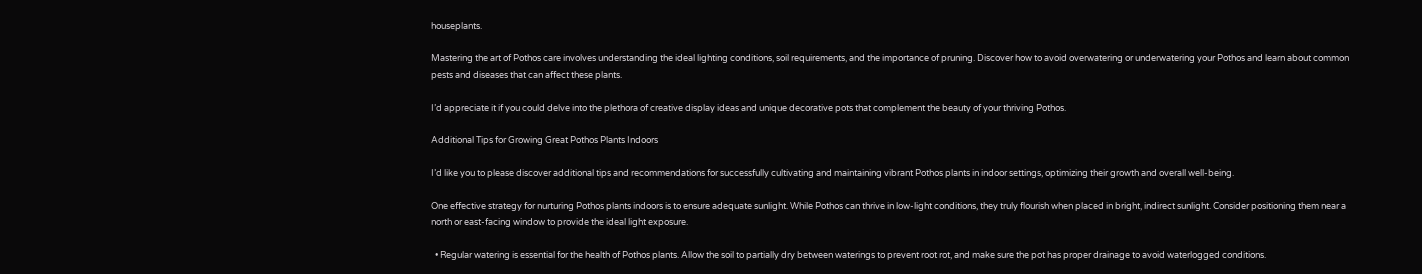houseplants.

Mastering the art of Pothos care involves understanding the ideal lighting conditions, soil requirements, and the importance of pruning. Discover how to avoid overwatering or underwatering your Pothos and learn about common pests and diseases that can affect these plants.

I’d appreciate it if you could delve into the plethora of creative display ideas and unique decorative pots that complement the beauty of your thriving Pothos.

Additional Tips for Growing Great Pothos Plants Indoors

I’d like you to please discover additional tips and recommendations for successfully cultivating and maintaining vibrant Pothos plants in indoor settings, optimizing their growth and overall well-being.

One effective strategy for nurturing Pothos plants indoors is to ensure adequate sunlight. While Pothos can thrive in low-light conditions, they truly flourish when placed in bright, indirect sunlight. Consider positioning them near a north or east-facing window to provide the ideal light exposure.

  • Regular watering is essential for the health of Pothos plants. Allow the soil to partially dry between waterings to prevent root rot, and make sure the pot has proper drainage to avoid waterlogged conditions.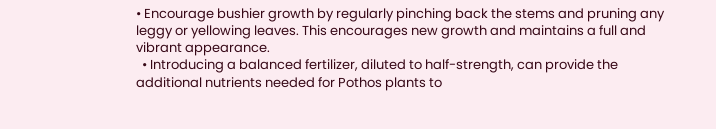• Encourage bushier growth by regularly pinching back the stems and pruning any leggy or yellowing leaves. This encourages new growth and maintains a full and vibrant appearance.
  • Introducing a balanced fertilizer, diluted to half-strength, can provide the additional nutrients needed for Pothos plants to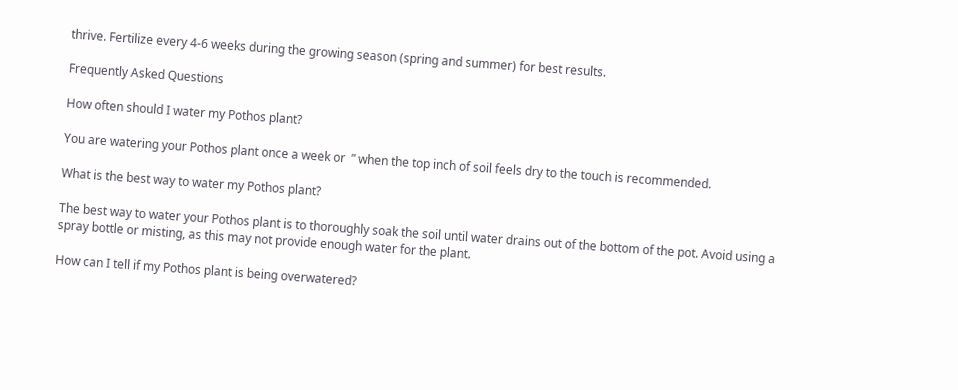thrive. Fertilize every 4-6 weeks during the growing season (spring and summer) for best results.

Frequently Asked Questions

How often should I water my Pothos plant?

You are watering your Pothos plant once a week or  ” when the top inch of soil feels dry to the touch is recommended.

What is the best way to water my Pothos plant?

The best way to water your Pothos plant is to thoroughly soak the soil until water drains out of the bottom of the pot. Avoid using a spray bottle or misting, as this may not provide enough water for the plant.

How can I tell if my Pothos plant is being overwatered?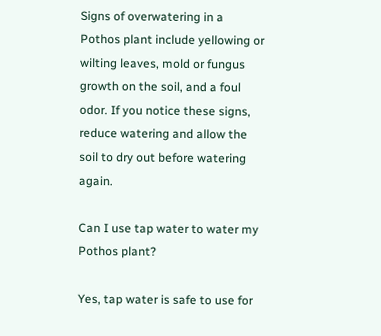Signs of overwatering in a Pothos plant include yellowing or wilting leaves, mold or fungus growth on the soil, and a foul odor. If you notice these signs, reduce watering and allow the soil to dry out before watering again.

Can I use tap water to water my Pothos plant?

Yes, tap water is safe to use for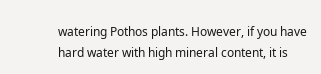watering Pothos plants. However, if you have hard water with high mineral content, it is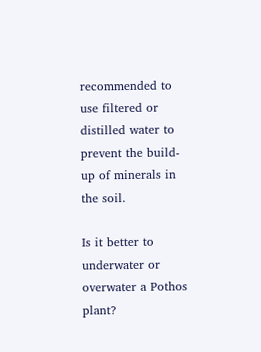recommended to use filtered or distilled water to prevent the build-up of minerals in the soil.

Is it better to underwater or overwater a Pothos plant?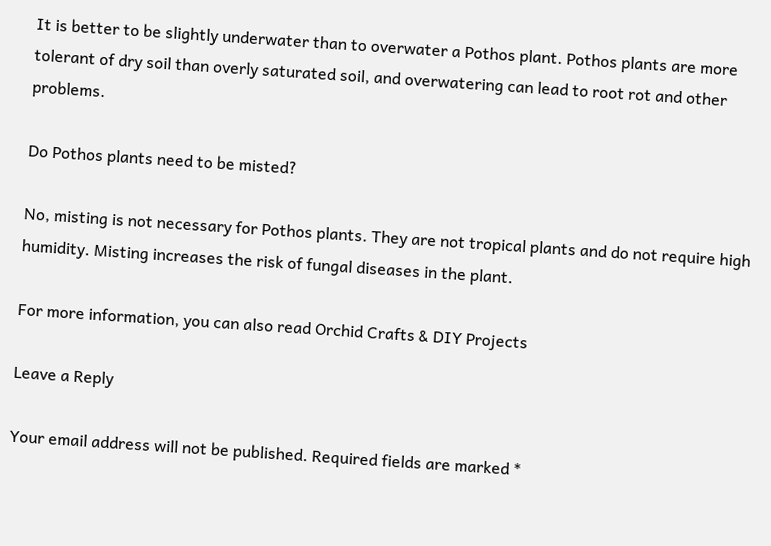It is better to be slightly underwater than to overwater a Pothos plant. Pothos plants are more tolerant of dry soil than overly saturated soil, and overwatering can lead to root rot and other problems.

Do Pothos plants need to be misted?

No, misting is not necessary for Pothos plants. They are not tropical plants and do not require high humidity. Misting increases the risk of fungal diseases in the plant.

For more information, you can also read Orchid Crafts & DIY Projects

Leave a Reply

Your email address will not be published. Required fields are marked *